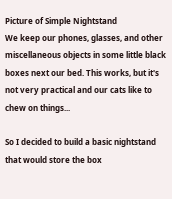Picture of Simple Nightstand
We keep our phones, glasses, and other miscellaneous objects in some little black boxes next our bed. This works, but it's not very practical and our cats like to chew on things...

So I decided to build a basic nightstand that would store the box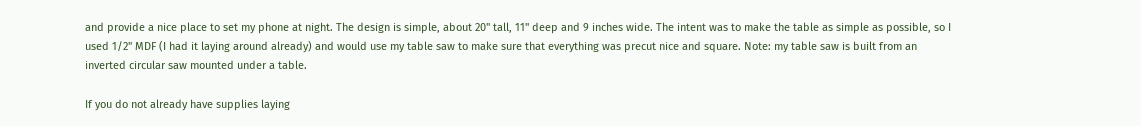and provide a nice place to set my phone at night. The design is simple, about 20" tall, 11" deep and 9 inches wide. The intent was to make the table as simple as possible, so I used 1/2" MDF (I had it laying around already) and would use my table saw to make sure that everything was precut nice and square. Note: my table saw is built from an inverted circular saw mounted under a table.

If you do not already have supplies laying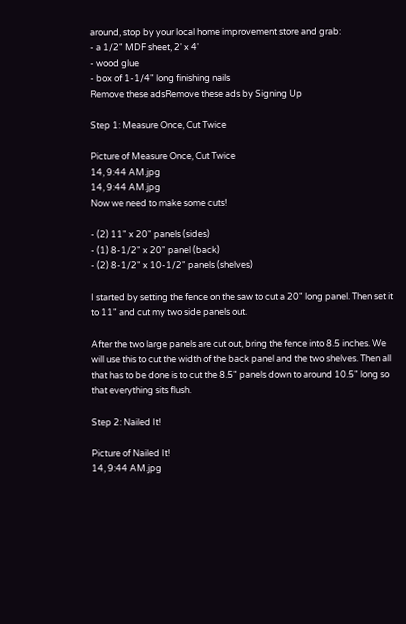around, stop by your local home improvement store and grab:
- a 1/2" MDF sheet, 2' x 4'
- wood glue
- box of 1-1/4" long finishing nails
Remove these adsRemove these ads by Signing Up

Step 1: Measure Once, Cut Twice

Picture of Measure Once, Cut Twice
14, 9:44 AM.jpg
14, 9:44 AM.jpg
Now we need to make some cuts!

- (2) 11" x 20" panels (sides)
- (1) 8-1/2" x 20" panel (back)
- (2) 8-1/2" x 10-1/2" panels (shelves)

I started by setting the fence on the saw to cut a 20" long panel. Then set it to 11" and cut my two side panels out.

After the two large panels are cut out, bring the fence into 8.5 inches. We will use this to cut the width of the back panel and the two shelves. Then all that has to be done is to cut the 8.5" panels down to around 10.5" long so that everything sits flush.

Step 2: Nailed It!

Picture of Nailed It!
14, 9:44 AM.jpg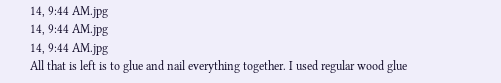14, 9:44 AM.jpg
14, 9:44 AM.jpg
14, 9:44 AM.jpg
All that is left is to glue and nail everything together. I used regular wood glue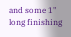and some 1" long finishing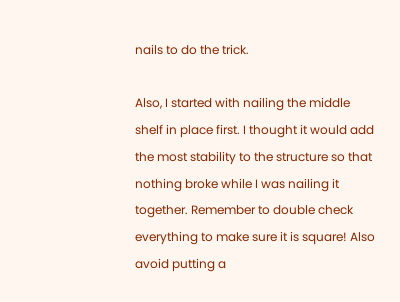nails to do the trick.

Also, I started with nailing the middle shelf in place first. I thought it would add the most stability to the structure so that nothing broke while I was nailing it together. Remember to double check everything to make sure it is square! Also avoid putting a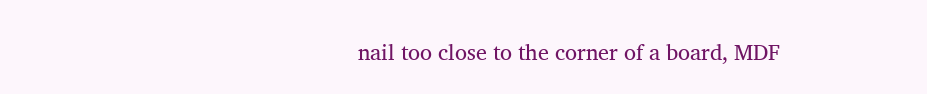nail too close to the corner of a board, MDF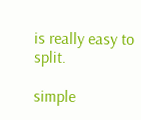is really easy to split.

simple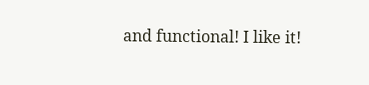and functional! I like it!